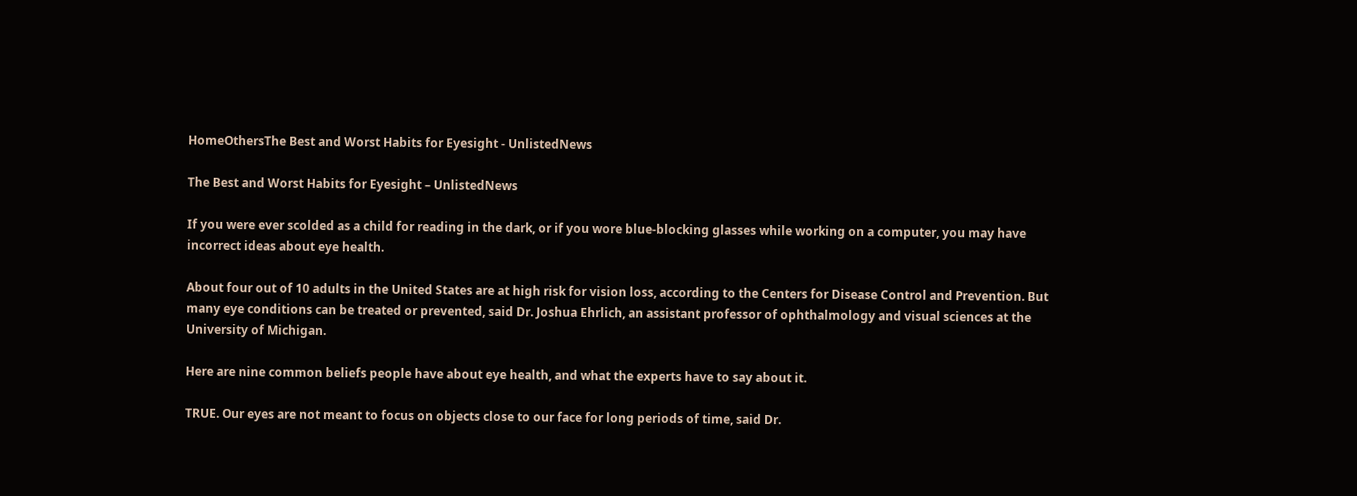HomeOthersThe Best and Worst Habits for Eyesight - UnlistedNews

The Best and Worst Habits for Eyesight – UnlistedNews

If you were ever scolded as a child for reading in the dark, or if you wore blue-blocking glasses while working on a computer, you may have incorrect ideas about eye health.

About four out of 10 adults in the United States are at high risk for vision loss, according to the Centers for Disease Control and Prevention. But many eye conditions can be treated or prevented, said Dr. Joshua Ehrlich, an assistant professor of ophthalmology and visual sciences at the University of Michigan.

Here are nine common beliefs people have about eye health, and what the experts have to say about it.

TRUE. Our eyes are not meant to focus on objects close to our face for long periods of time, said Dr.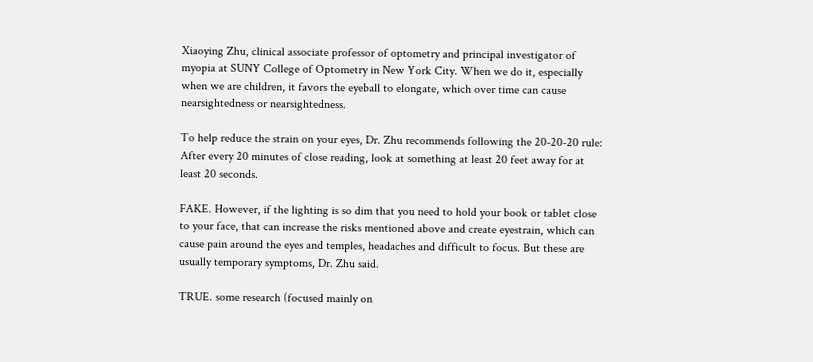Xiaoying Zhu, clinical associate professor of optometry and principal investigator of myopia at SUNY College of Optometry in New York City. When we do it, especially when we are children, it favors the eyeball to elongate, which over time can cause nearsightedness or nearsightedness.

To help reduce the strain on your eyes, Dr. Zhu recommends following the 20-20-20 rule: After every 20 minutes of close reading, look at something at least 20 feet away for at least 20 seconds.

FAKE. However, if the lighting is so dim that you need to hold your book or tablet close to your face, that can increase the risks mentioned above and create eyestrain, which can cause pain around the eyes and temples, headaches and difficult to focus. But these are usually temporary symptoms, Dr. Zhu said.

TRUE. some research (focused mainly on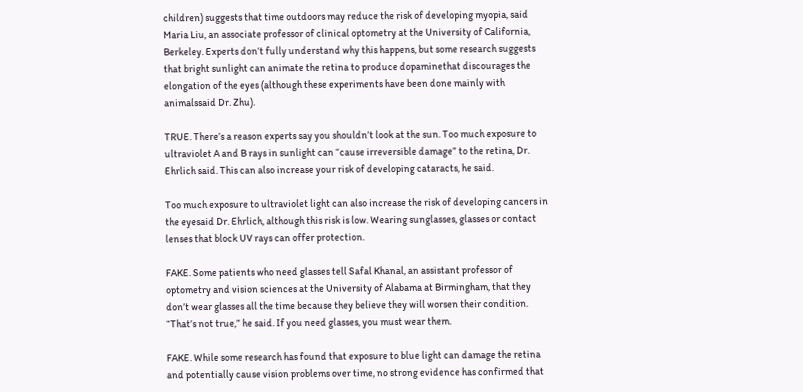children) suggests that time outdoors may reduce the risk of developing myopia, said Maria Liu, an associate professor of clinical optometry at the University of California, Berkeley. Experts don’t fully understand why this happens, but some research suggests that bright sunlight can animate the retina to produce dopaminethat discourages the elongation of the eyes (although these experiments have been done mainly with animalssaid Dr. Zhu).

TRUE. There’s a reason experts say you shouldn’t look at the sun. Too much exposure to ultraviolet A and B rays in sunlight can “cause irreversible damage” to the retina, Dr. Ehrlich said. This can also increase your risk of developing cataracts, he said.

Too much exposure to ultraviolet light can also increase the risk of developing cancers in the eyesaid Dr. Ehrlich, although this risk is low. Wearing sunglasses, glasses or contact lenses that block UV rays can offer protection.

FAKE. Some patients who need glasses tell Safal Khanal, an assistant professor of optometry and vision sciences at the University of Alabama at Birmingham, that they don’t wear glasses all the time because they believe they will worsen their condition. “That’s not true,” he said. If you need glasses, you must wear them.

FAKE. While some research has found that exposure to blue light can damage the retina and potentially cause vision problems over time, no strong evidence has confirmed that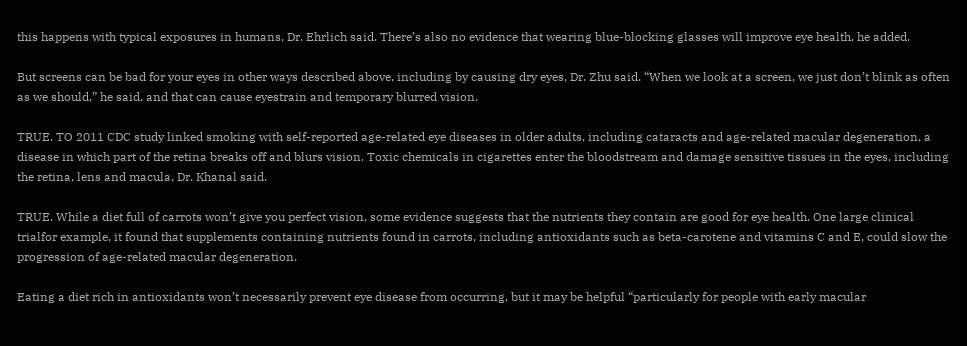this happens with typical exposures in humans, Dr. Ehrlich said. There’s also no evidence that wearing blue-blocking glasses will improve eye health, he added.

But screens can be bad for your eyes in other ways described above, including by causing dry eyes, Dr. Zhu said. “When we look at a screen, we just don’t blink as often as we should,” he said, and that can cause eyestrain and temporary blurred vision.

TRUE. TO 2011 CDC study linked smoking with self-reported age-related eye diseases in older adults, including cataracts and age-related macular degeneration, a disease in which part of the retina breaks off and blurs vision. Toxic chemicals in cigarettes enter the bloodstream and damage sensitive tissues in the eyes, including the retina, lens and macula, Dr. Khanal said.

TRUE. While a diet full of carrots won’t give you perfect vision, some evidence suggests that the nutrients they contain are good for eye health. One large clinical trialfor example, it found that supplements containing nutrients found in carrots, including antioxidants such as beta-carotene and vitamins C and E, could slow the progression of age-related macular degeneration.

Eating a diet rich in antioxidants won’t necessarily prevent eye disease from occurring, but it may be helpful “particularly for people with early macular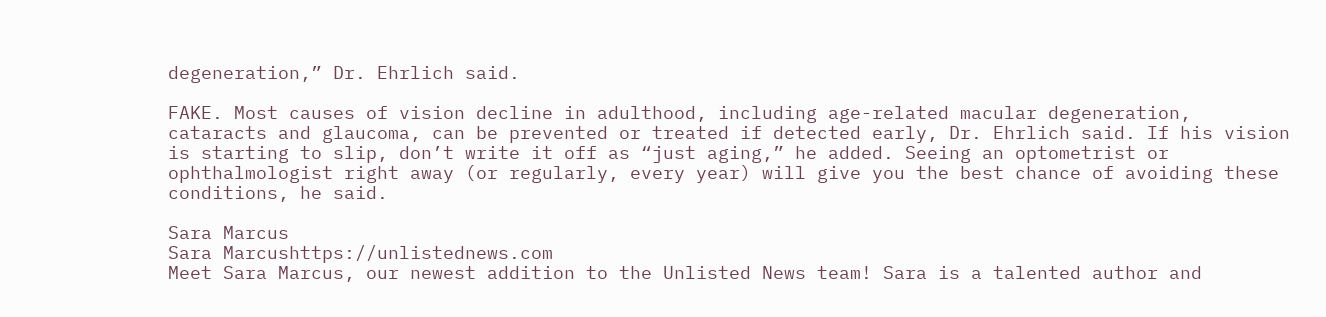degeneration,” Dr. Ehrlich said.

FAKE. Most causes of vision decline in adulthood, including age-related macular degeneration, cataracts and glaucoma, can be prevented or treated if detected early, Dr. Ehrlich said. If his vision is starting to slip, don’t write it off as “just aging,” he added. Seeing an optometrist or ophthalmologist right away (or regularly, every year) will give you the best chance of avoiding these conditions, he said.

Sara Marcus
Sara Marcushttps://unlistednews.com
Meet Sara Marcus, our newest addition to the Unlisted News team! Sara is a talented author and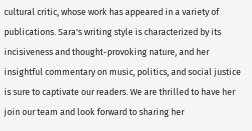cultural critic, whose work has appeared in a variety of publications. Sara's writing style is characterized by its incisiveness and thought-provoking nature, and her insightful commentary on music, politics, and social justice is sure to captivate our readers. We are thrilled to have her join our team and look forward to sharing her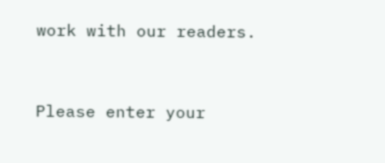work with our readers.


Please enter your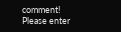comment!
Please enter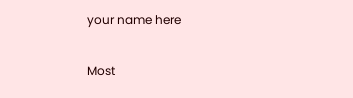your name here

Most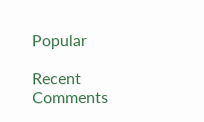Popular

Recent Comments